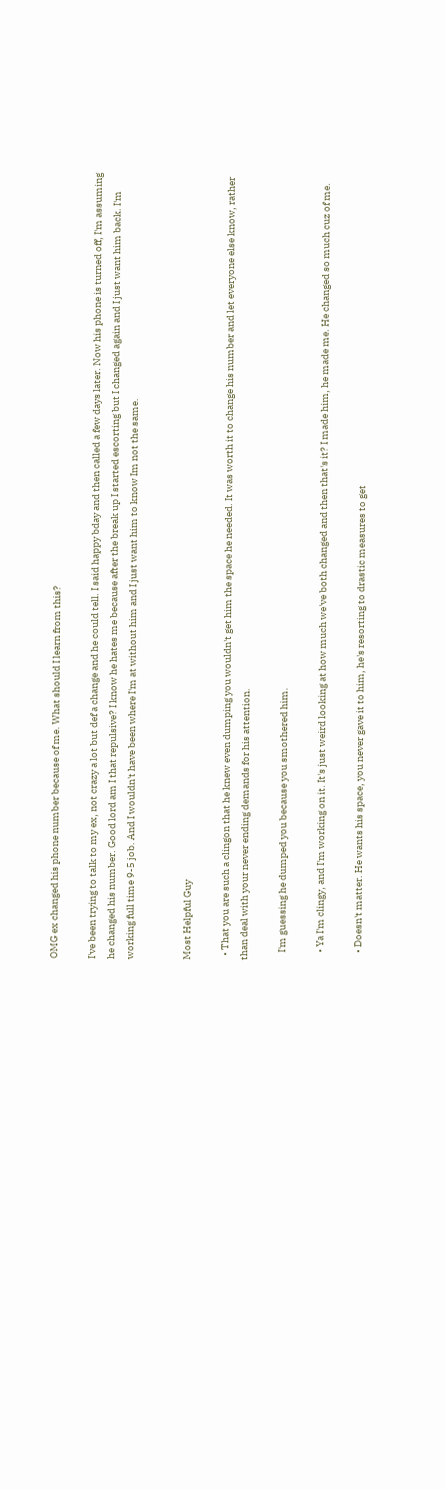OMG ex changed his phone number because of me. What should I learn from this?

I've been trying to talk to my ex, not crazy a lot but def a change and he could tell. I said happy bday and then called a few days later. Now his phone is turned off, I'm assuming he changed his number. Good lord am I that repulsive? I know he hates me because after the break up I started escorting but I changed again and I just want him back. I'm working full time 9-5 job. And I wouldn't have been where I'm at without him and I just want him to know Im not the same.


Most Helpful Guy

  • That you are such a clingon that he knew even dumping you wouldn't get him the space he needed. It was worth it to change his number and let everyone else know, rather than deal with your never ending demands for his attention.

    I'm guessing he dumped you because you smothered him.

    • Ya I'm clingy, and I'm working on it. It's just weird looking at how much we've both changed and then that's it? I made him, he made me. He changed so much cuz of me.

    • Doesn't matter. He wants his space, you never gave it to him, he's resorting to drastic measures to get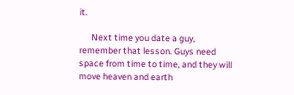it.

      Next time you date a guy, remember that lesson. Guys need space from time to time, and they will move heaven and earth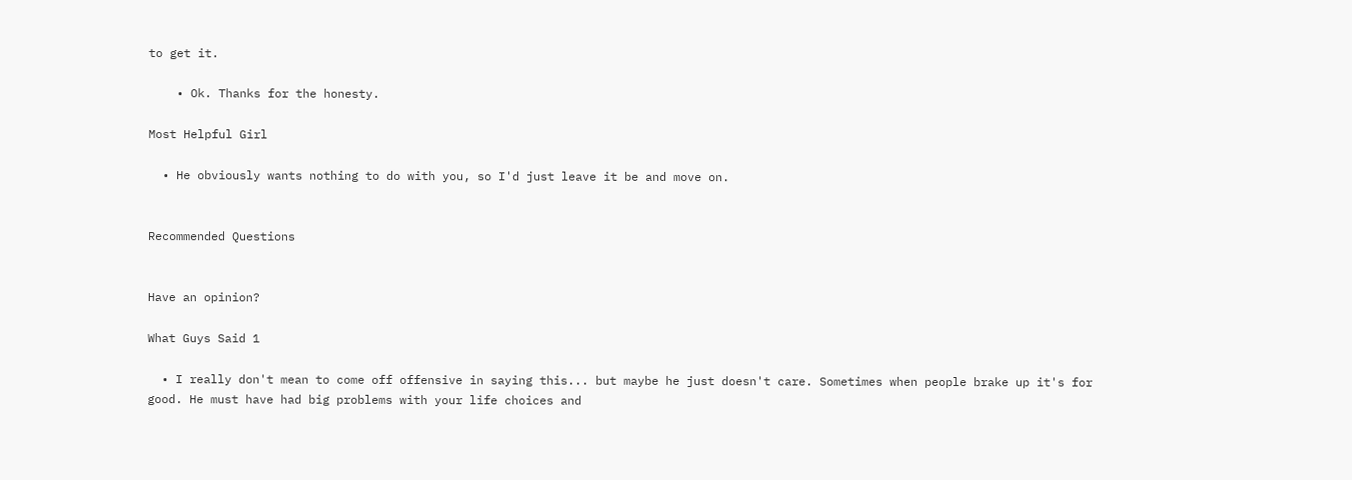to get it.

    • Ok. Thanks for the honesty.

Most Helpful Girl

  • He obviously wants nothing to do with you, so I'd just leave it be and move on.


Recommended Questions


Have an opinion?

What Guys Said 1

  • I really don't mean to come off offensive in saying this... but maybe he just doesn't care. Sometimes when people brake up it's for good. He must have had big problems with your life choices and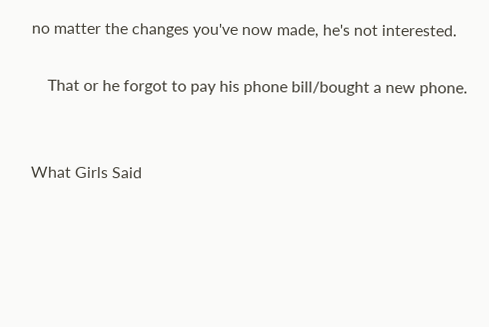no matter the changes you've now made, he's not interested.

    That or he forgot to pay his phone bill/bought a new phone.


What Girls Said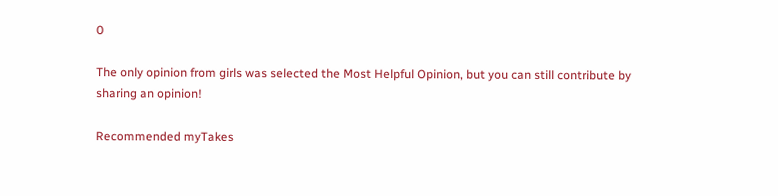0

The only opinion from girls was selected the Most Helpful Opinion, but you can still contribute by sharing an opinion!

Recommended myTakes